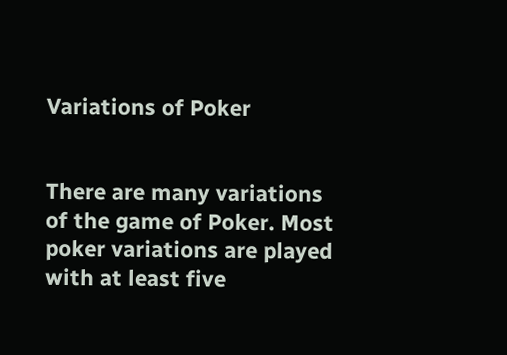Variations of Poker


There are many variations of the game of Poker. Most poker variations are played with at least five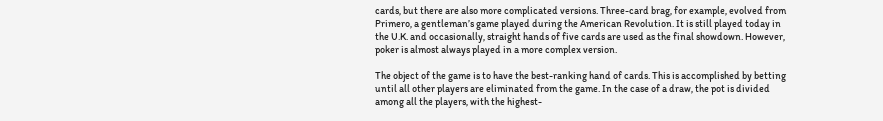cards, but there are also more complicated versions. Three-card brag, for example, evolved from Primero, a gentleman’s game played during the American Revolution. It is still played today in the U.K. and occasionally, straight hands of five cards are used as the final showdown. However, poker is almost always played in a more complex version.

The object of the game is to have the best-ranking hand of cards. This is accomplished by betting until all other players are eliminated from the game. In the case of a draw, the pot is divided among all the players, with the highest-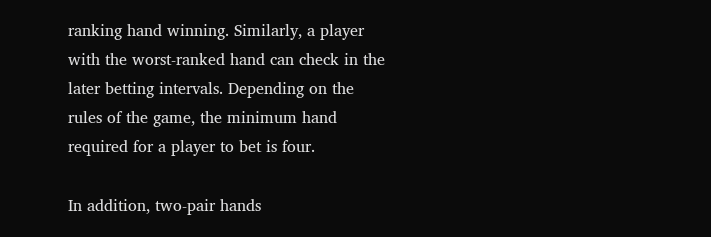ranking hand winning. Similarly, a player with the worst-ranked hand can check in the later betting intervals. Depending on the rules of the game, the minimum hand required for a player to bet is four.

In addition, two-pair hands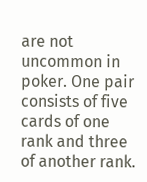are not uncommon in poker. One pair consists of five cards of one rank and three of another rank.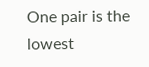One pair is the lowest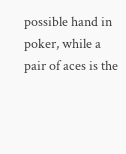possible hand in poker, while a pair of aces is the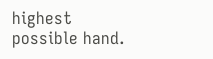highest possible hand.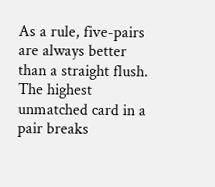As a rule, five-pairs are always better than a straight flush. The highest unmatched card in a pair breaks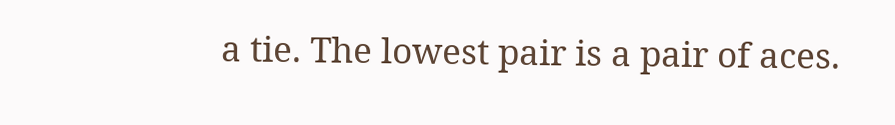a tie. The lowest pair is a pair of aces.